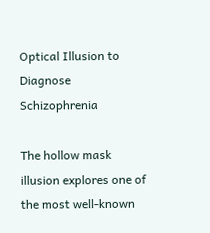Optical Illusion to Diagnose Schizophrenia

The hollow mask illusion explores one of the most well-known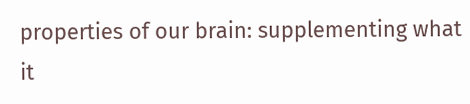properties of our brain: supplementing what it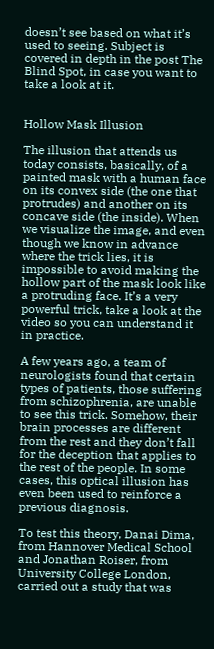doesn’t see based on what it’s used to seeing. Subject is covered in depth in the post The Blind Spot, in case you want to take a look at it.


Hollow Mask Illusion

The illusion that attends us today consists, basically, of a painted mask with a human face on its convex side (the one that protrudes) and another on its concave side (the inside). When we visualize the image, and even though we know in advance where the trick lies, it is impossible to avoid making the hollow part of the mask look like a protruding face. It’s a very powerful trick, take a look at the video so you can understand it in practice.

A few years ago, a team of neurologists found that certain types of patients, those suffering from schizophrenia, are unable to see this trick. Somehow, their brain processes are different from the rest and they don’t fall for the deception that applies to the rest of the people. In some cases, this optical illusion has even been used to reinforce a previous diagnosis.

To test this theory, Danai Dima, from Hannover Medical School and Jonathan Roiser, from University College London, carried out a study that was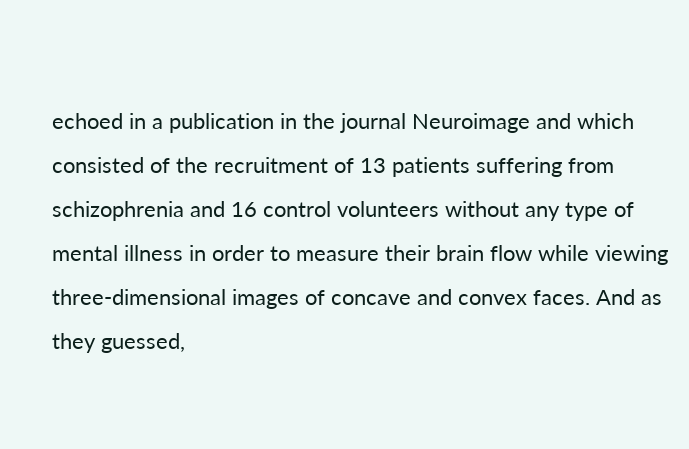echoed in a publication in the journal Neuroimage and which consisted of the recruitment of 13 patients suffering from schizophrenia and 16 control volunteers without any type of mental illness in order to measure their brain flow while viewing three-dimensional images of concave and convex faces. And as they guessed,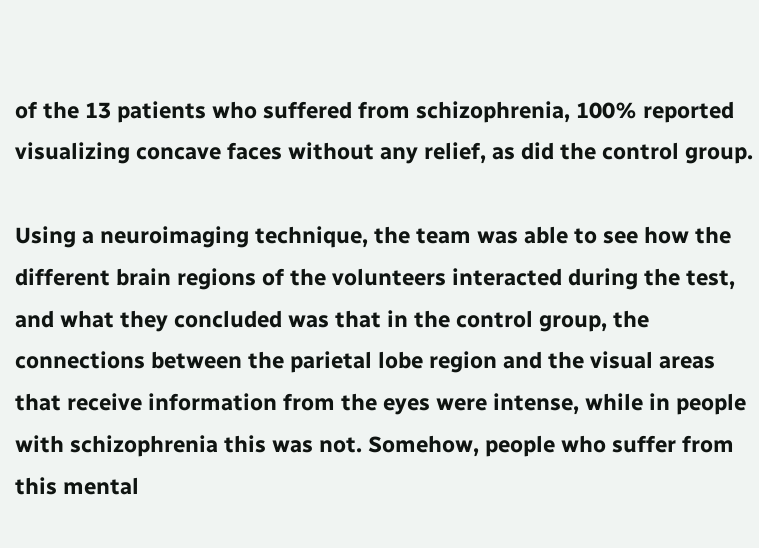of the 13 patients who suffered from schizophrenia, 100% reported visualizing concave faces without any relief, as did the control group.

Using a neuroimaging technique, the team was able to see how the different brain regions of the volunteers interacted during the test, and what they concluded was that in the control group, the connections between the parietal lobe region and the visual areas that receive information from the eyes were intense, while in people with schizophrenia this was not. Somehow, people who suffer from this mental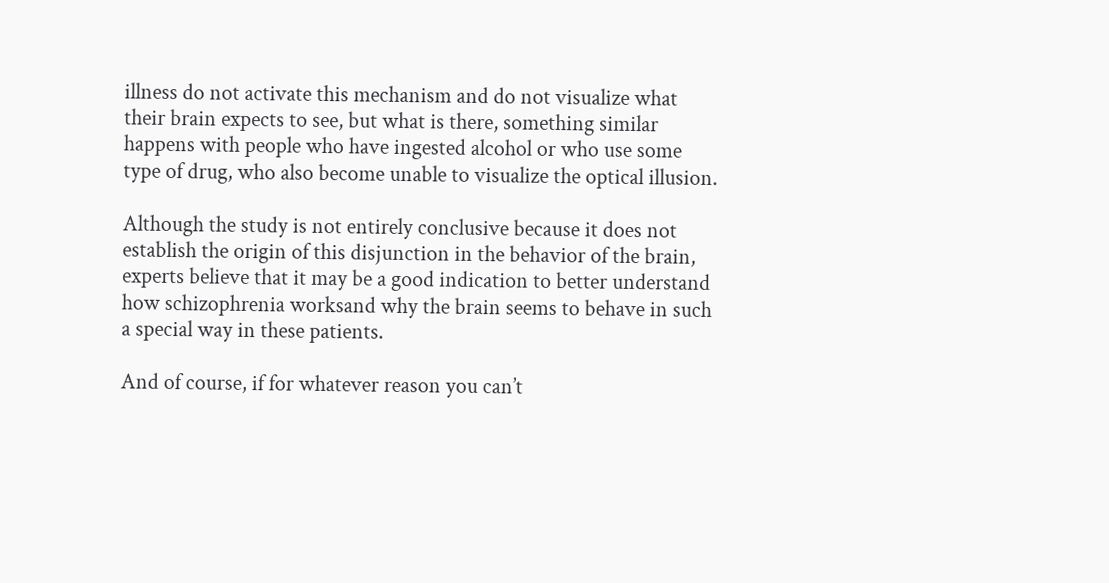illness do not activate this mechanism and do not visualize what their brain expects to see, but what is there, something similar happens with people who have ingested alcohol or who use some type of drug, who also become unable to visualize the optical illusion.

Although the study is not entirely conclusive because it does not establish the origin of this disjunction in the behavior of the brain, experts believe that it may be a good indication to better understand how schizophrenia worksand why the brain seems to behave in such a special way in these patients.

And of course, if for whatever reason you can’t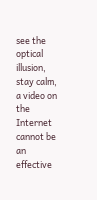see the optical illusion, stay calm, a video on the Internet cannot be an effective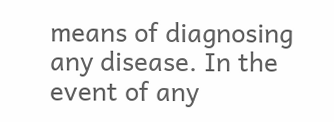means of diagnosing any disease. In the event of any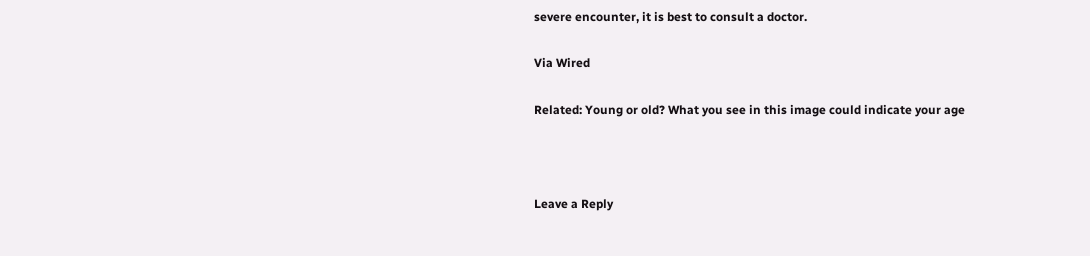severe encounter, it is best to consult a doctor.

Via Wired

Related: Young or old? What you see in this image could indicate your age



Leave a Reply